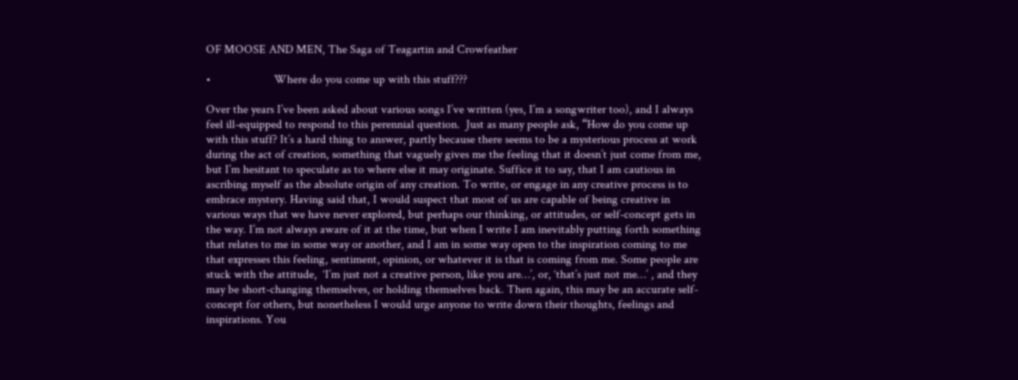OF MOOSE AND MEN, The Saga of Teagartin and Crowfeather

•                     Where do you come up with this stuff???

Over the years I’ve been asked about various songs I’ve written (yes, I’m a songwriter too), and I always feel ill-equipped to respond to this perennial question.  Just as many people ask, “How do you come up with this stuff? It’s a hard thing to answer, partly because there seems to be a mysterious process at work during the act of creation, something that vaguely gives me the feeling that it doesn’t just come from me, but I’m hesitant to speculate as to where else it may originate. Suffice it to say, that I am cautious in ascribing myself as the absolute origin of any creation. To write, or engage in any creative process is to embrace mystery. Having said that, I would suspect that most of us are capable of being creative in various ways that we have never explored, but perhaps our thinking, or attitudes, or self-concept gets in the way. I’m not always aware of it at the time, but when I write I am inevitably putting forth something that relates to me in some way or another, and I am in some way open to the inspiration coming to me that expresses this feeling, sentiment, opinion, or whatever it is that is coming from me. Some people are stuck with the attitude,  ‘I’m just not a creative person, like you are…’, or, ‘that’s just not me…’ , and they may be short-changing themselves, or holding themselves back. Then again, this may be an accurate self-concept for others, but nonetheless I would urge anyone to write down their thoughts, feelings and inspirations. You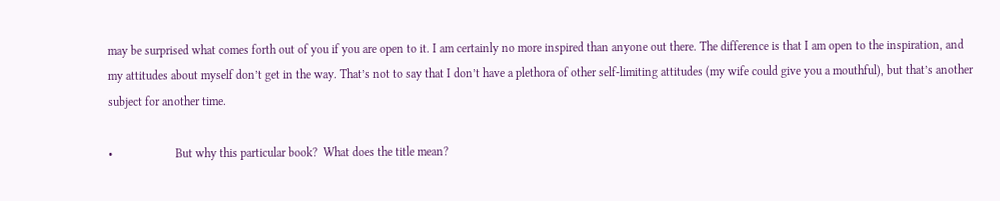may be surprised what comes forth out of you if you are open to it. I am certainly no more inspired than anyone out there. The difference is that I am open to the inspiration, and my attitudes about myself don’t get in the way. That’s not to say that I don’t have a plethora of other self-limiting attitudes (my wife could give you a mouthful), but that’s another subject for another time.

•                     But why this particular book?  What does the title mean?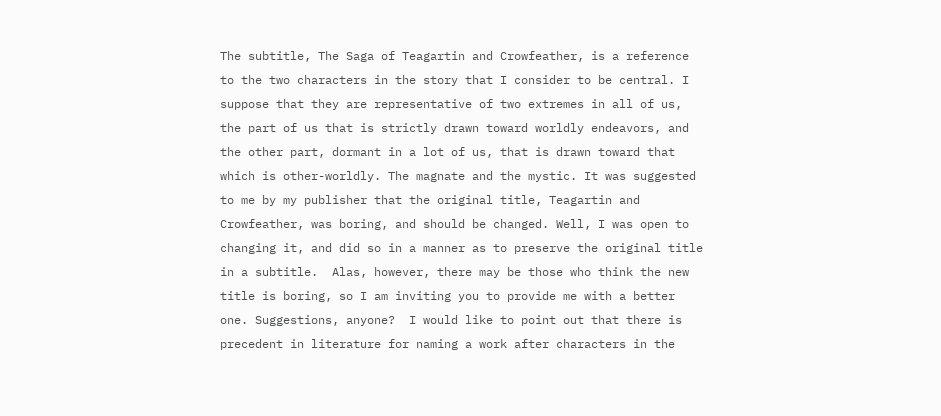The subtitle, The Saga of Teagartin and Crowfeather, is a reference to the two characters in the story that I consider to be central. I suppose that they are representative of two extremes in all of us, the part of us that is strictly drawn toward worldly endeavors, and the other part, dormant in a lot of us, that is drawn toward that which is other-worldly. The magnate and the mystic. It was suggested to me by my publisher that the original title, Teagartin and Crowfeather, was boring, and should be changed. Well, I was open to changing it, and did so in a manner as to preserve the original title in a subtitle.  Alas, however, there may be those who think the new title is boring, so I am inviting you to provide me with a better one. Suggestions, anyone?  I would like to point out that there is precedent in literature for naming a work after characters in the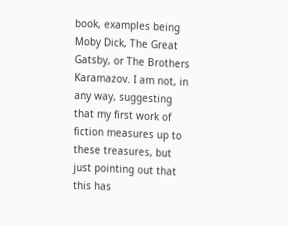book, examples being Moby Dick, The Great Gatsby, or The Brothers Karamazov. I am not, in any way, suggesting that my first work of fiction measures up to these treasures, but just pointing out that this has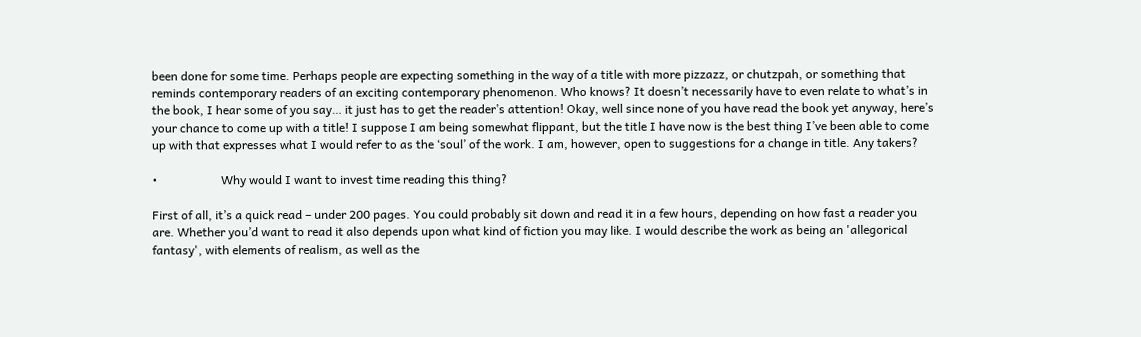been done for some time. Perhaps people are expecting something in the way of a title with more pizzazz, or chutzpah, or something that reminds contemporary readers of an exciting contemporary phenomenon. Who knows? It doesn’t necessarily have to even relate to what’s in the book, I hear some of you say… it just has to get the reader’s attention! Okay, well since none of you have read the book yet anyway, here’s your chance to come up with a title! I suppose I am being somewhat flippant, but the title I have now is the best thing I’ve been able to come up with that expresses what I would refer to as the ‘soul’ of the work. I am, however, open to suggestions for a change in title. Any takers?

•                     Why would I want to invest time reading this thing?

First of all, it’s a quick read – under 200 pages. You could probably sit down and read it in a few hours, depending on how fast a reader you are. Whether you’d want to read it also depends upon what kind of fiction you may like. I would describe the work as being an 'allegorical fantasy', with elements of realism, as well as the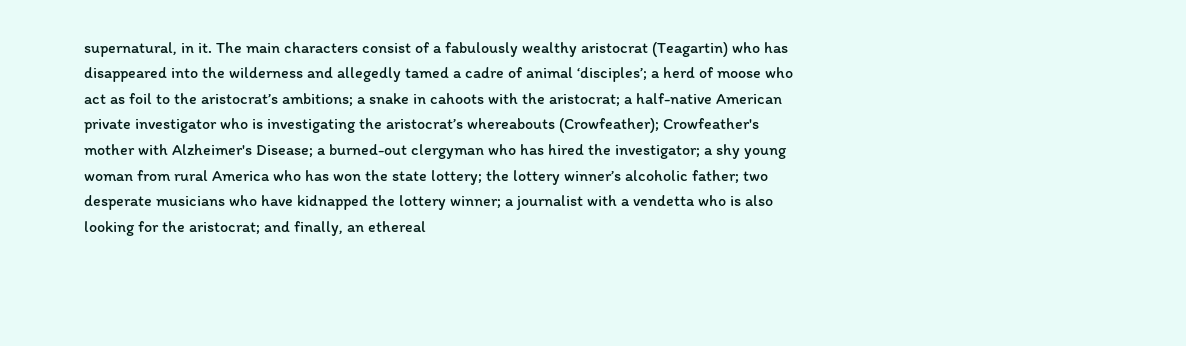supernatural, in it. The main characters consist of a fabulously wealthy aristocrat (Teagartin) who has disappeared into the wilderness and allegedly tamed a cadre of animal ‘disciples’; a herd of moose who act as foil to the aristocrat’s ambitions; a snake in cahoots with the aristocrat; a half-native American private investigator who is investigating the aristocrat’s whereabouts (Crowfeather); Crowfeather's mother with Alzheimer's Disease; a burned-out clergyman who has hired the investigator; a shy young woman from rural America who has won the state lottery; the lottery winner’s alcoholic father; two desperate musicians who have kidnapped the lottery winner; a journalist with a vendetta who is also looking for the aristocrat; and finally, an ethereal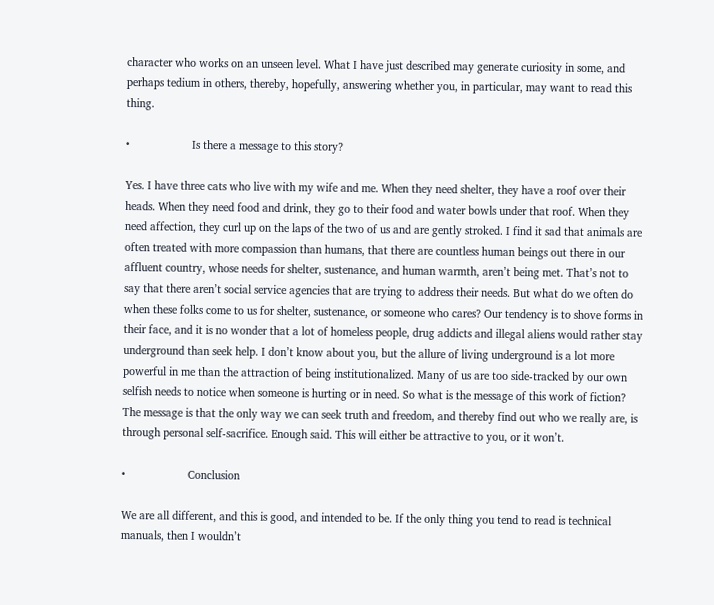character who works on an unseen level. What I have just described may generate curiosity in some, and perhaps tedium in others, thereby, hopefully, answering whether you, in particular, may want to read this thing.

•                     Is there a message to this story?

Yes. I have three cats who live with my wife and me. When they need shelter, they have a roof over their heads. When they need food and drink, they go to their food and water bowls under that roof. When they need affection, they curl up on the laps of the two of us and are gently stroked. I find it sad that animals are often treated with more compassion than humans, that there are countless human beings out there in our affluent country, whose needs for shelter, sustenance, and human warmth, aren’t being met. That’s not to say that there aren’t social service agencies that are trying to address their needs. But what do we often do when these folks come to us for shelter, sustenance, or someone who cares? Our tendency is to shove forms in their face, and it is no wonder that a lot of homeless people, drug addicts and illegal aliens would rather stay underground than seek help. I don’t know about you, but the allure of living underground is a lot more powerful in me than the attraction of being institutionalized. Many of us are too side-tracked by our own selfish needs to notice when someone is hurting or in need. So what is the message of this work of fiction? The message is that the only way we can seek truth and freedom, and thereby find out who we really are, is through personal self-sacrifice. Enough said. This will either be attractive to you, or it won’t.

•                     Conclusion

We are all different, and this is good, and intended to be. If the only thing you tend to read is technical manuals, then I wouldn’t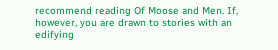recommend reading Of Moose and Men. If, however, you are drawn to stories with an edifying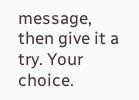message, then give it a try. Your choice.